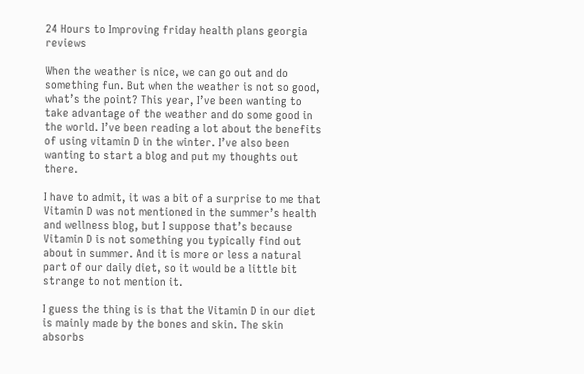24 Hours to Improving friday health plans georgia reviews

When the weather is nice, we can go out and do something fun. But when the weather is not so good, what’s the point? This year, I’ve been wanting to take advantage of the weather and do some good in the world. I’ve been reading a lot about the benefits of using vitamin D in the winter. I’ve also been wanting to start a blog and put my thoughts out there.

I have to admit, it was a bit of a surprise to me that Vitamin D was not mentioned in the summer’s health and wellness blog, but I suppose that’s because Vitamin D is not something you typically find out about in summer. And it is more or less a natural part of our daily diet, so it would be a little bit strange to not mention it.

I guess the thing is is that the Vitamin D in our diet is mainly made by the bones and skin. The skin absorbs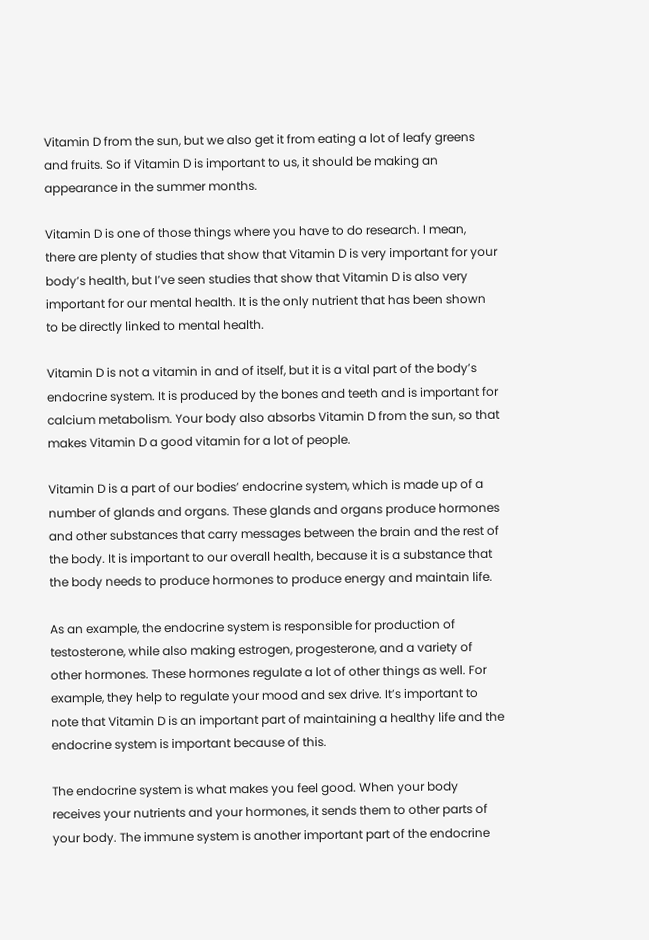Vitamin D from the sun, but we also get it from eating a lot of leafy greens and fruits. So if Vitamin D is important to us, it should be making an appearance in the summer months.

Vitamin D is one of those things where you have to do research. I mean, there are plenty of studies that show that Vitamin D is very important for your body’s health, but I’ve seen studies that show that Vitamin D is also very important for our mental health. It is the only nutrient that has been shown to be directly linked to mental health.

Vitamin D is not a vitamin in and of itself, but it is a vital part of the body’s endocrine system. It is produced by the bones and teeth and is important for calcium metabolism. Your body also absorbs Vitamin D from the sun, so that makes Vitamin D a good vitamin for a lot of people.

Vitamin D is a part of our bodies’ endocrine system, which is made up of a number of glands and organs. These glands and organs produce hormones and other substances that carry messages between the brain and the rest of the body. It is important to our overall health, because it is a substance that the body needs to produce hormones to produce energy and maintain life.

As an example, the endocrine system is responsible for production of testosterone, while also making estrogen, progesterone, and a variety of other hormones. These hormones regulate a lot of other things as well. For example, they help to regulate your mood and sex drive. It’s important to note that Vitamin D is an important part of maintaining a healthy life and the endocrine system is important because of this.

The endocrine system is what makes you feel good. When your body receives your nutrients and your hormones, it sends them to other parts of your body. The immune system is another important part of the endocrine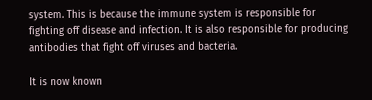system. This is because the immune system is responsible for fighting off disease and infection. It is also responsible for producing antibodies that fight off viruses and bacteria.

It is now known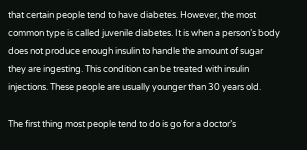that certain people tend to have diabetes. However, the most common type is called juvenile diabetes. It is when a person’s body does not produce enough insulin to handle the amount of sugar they are ingesting. This condition can be treated with insulin injections. These people are usually younger than 30 years old.

The first thing most people tend to do is go for a doctor’s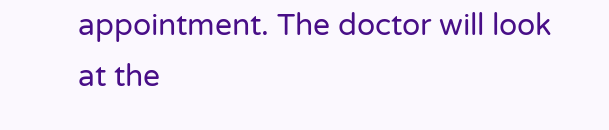appointment. The doctor will look at the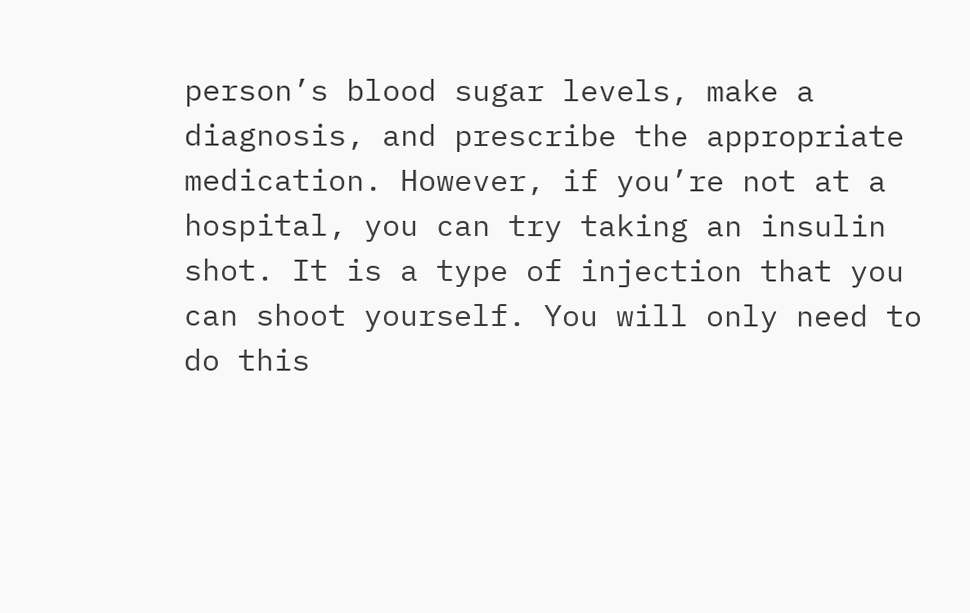person’s blood sugar levels, make a diagnosis, and prescribe the appropriate medication. However, if you’re not at a hospital, you can try taking an insulin shot. It is a type of injection that you can shoot yourself. You will only need to do this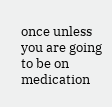once unless you are going to be on medication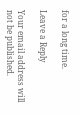for a long time.

Leave a Reply

Your email address will not be published.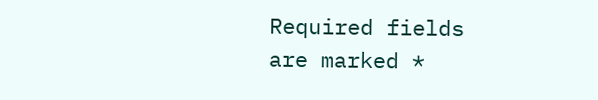Required fields are marked *